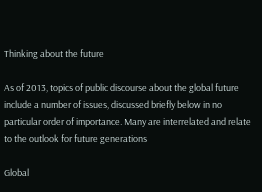Thinking about the future

As of 2013, topics of public discourse about the global future include a number of issues, discussed briefly below in no particular order of importance. Many are interrelated and relate to the outlook for future generations

Global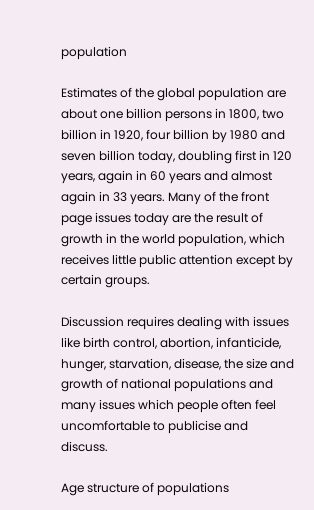population

Estimates of the global population are about one billion persons in 1800, two billion in 1920, four billion by 1980 and seven billion today, doubling first in 120 years, again in 60 years and almost again in 33 years. Many of the front page issues today are the result of growth in the world population, which receives little public attention except by certain groups.

Discussion requires dealing with issues like birth control, abortion, infanticide, hunger, starvation, disease, the size and growth of national populations and many issues which people often feel uncomfortable to publicise and discuss.

Age structure of populations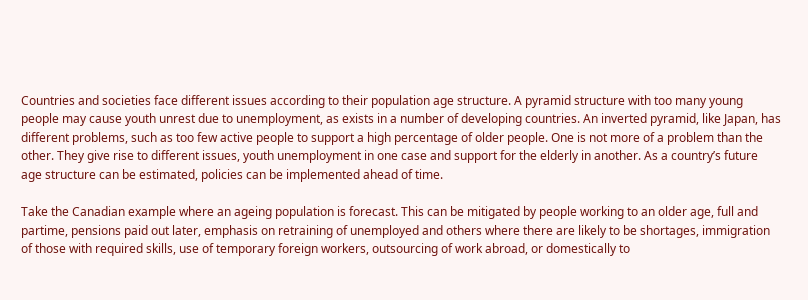Countries and societies face different issues according to their population age structure. A pyramid structure with too many young people may cause youth unrest due to unemployment, as exists in a number of developing countries. An inverted pyramid, like Japan, has different problems, such as too few active people to support a high percentage of older people. One is not more of a problem than the other. They give rise to different issues, youth unemployment in one case and support for the elderly in another. As a country’s future age structure can be estimated, policies can be implemented ahead of time.

Take the Canadian example where an ageing population is forecast. This can be mitigated by people working to an older age, full and partime, pensions paid out later, emphasis on retraining of unemployed and others where there are likely to be shortages, immigration of those with required skills, use of temporary foreign workers, outsourcing of work abroad, or domestically to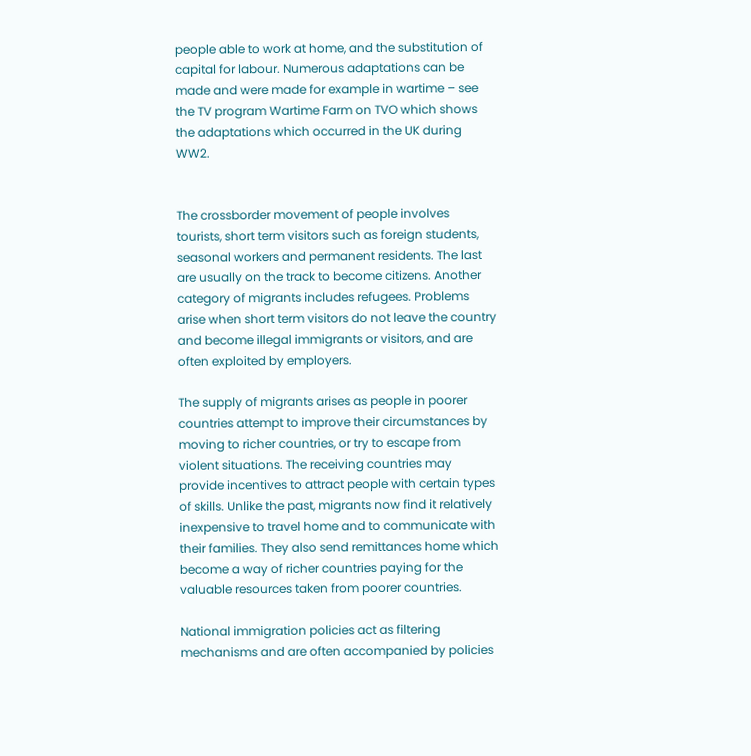people able to work at home, and the substitution of capital for labour. Numerous adaptations can be made and were made for example in wartime – see the TV program Wartime Farm on TVO which shows the adaptations which occurred in the UK during WW2.


The crossborder movement of people involves tourists, short term visitors such as foreign students, seasonal workers and permanent residents. The last are usually on the track to become citizens. Another category of migrants includes refugees. Problems arise when short term visitors do not leave the country and become illegal immigrants or visitors, and are often exploited by employers.

The supply of migrants arises as people in poorer countries attempt to improve their circumstances by moving to richer countries, or try to escape from violent situations. The receiving countries may provide incentives to attract people with certain types of skills. Unlike the past, migrants now find it relatively inexpensive to travel home and to communicate with their families. They also send remittances home which become a way of richer countries paying for the valuable resources taken from poorer countries.

National immigration policies act as filtering mechanisms and are often accompanied by policies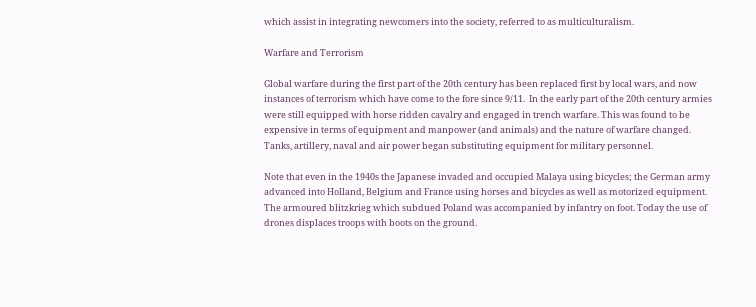which assist in integrating newcomers into the society, referred to as multiculturalism.

Warfare and Terrorism

Global warfare during the first part of the 20th century has been replaced first by local wars, and now instances of terrorism which have come to the fore since 9/11.  In the early part of the 20th century armies were still equipped with horse ridden cavalry and engaged in trench warfare. This was found to be expensive in terms of equipment and manpower (and animals) and the nature of warfare changed. Tanks, artillery, naval and air power began substituting equipment for military personnel.

Note that even in the 1940s the Japanese invaded and occupied Malaya using bicycles; the German army advanced into Holland, Belgium and France using horses and bicycles as well as motorized equipment. The armoured blitzkrieg which subdued Poland was accompanied by infantry on foot. Today the use of drones displaces troops with boots on the ground.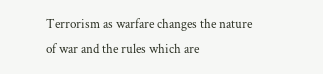Terrorism as warfare changes the nature of war and the rules which are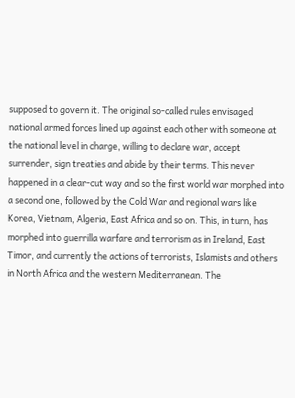supposed to govern it. The original so-called rules envisaged national armed forces lined up against each other with someone at the national level in charge, willing to declare war, accept surrender, sign treaties and abide by their terms. This never happened in a clear-cut way and so the first world war morphed into a second one, followed by the Cold War and regional wars like Korea, Vietnam, Algeria, East Africa and so on. This, in turn, has morphed into guerrilla warfare and terrorism as in Ireland, East Timor, and currently the actions of terrorists, Islamists and others in North Africa and the western Mediterranean. The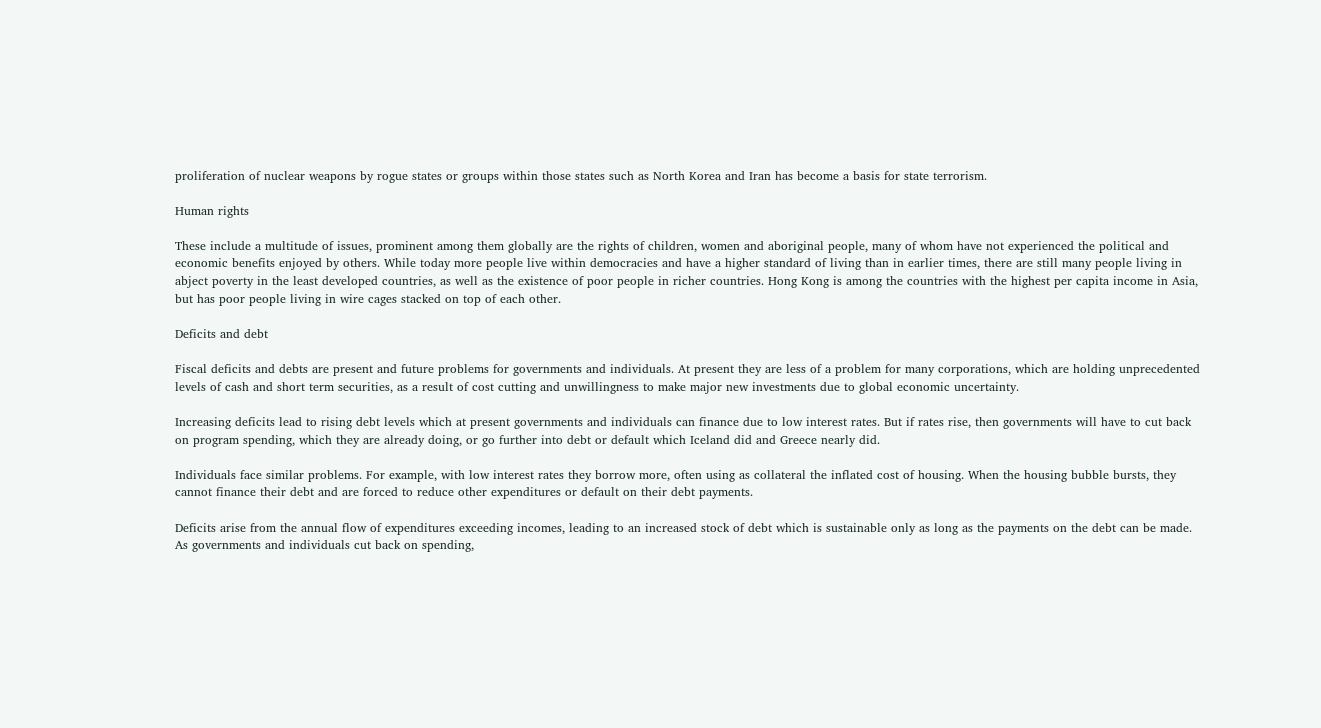proliferation of nuclear weapons by rogue states or groups within those states such as North Korea and Iran has become a basis for state terrorism.

Human rights

These include a multitude of issues, prominent among them globally are the rights of children, women and aboriginal people, many of whom have not experienced the political and economic benefits enjoyed by others. While today more people live within democracies and have a higher standard of living than in earlier times, there are still many people living in abject poverty in the least developed countries, as well as the existence of poor people in richer countries. Hong Kong is among the countries with the highest per capita income in Asia, but has poor people living in wire cages stacked on top of each other.

Deficits and debt

Fiscal deficits and debts are present and future problems for governments and individuals. At present they are less of a problem for many corporations, which are holding unprecedented levels of cash and short term securities, as a result of cost cutting and unwillingness to make major new investments due to global economic uncertainty.

Increasing deficits lead to rising debt levels which at present governments and individuals can finance due to low interest rates. But if rates rise, then governments will have to cut back on program spending, which they are already doing, or go further into debt or default which Iceland did and Greece nearly did.

Individuals face similar problems. For example, with low interest rates they borrow more, often using as collateral the inflated cost of housing. When the housing bubble bursts, they cannot finance their debt and are forced to reduce other expenditures or default on their debt payments.

Deficits arise from the annual flow of expenditures exceeding incomes, leading to an increased stock of debt which is sustainable only as long as the payments on the debt can be made. As governments and individuals cut back on spending,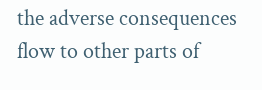the adverse consequences flow to other parts of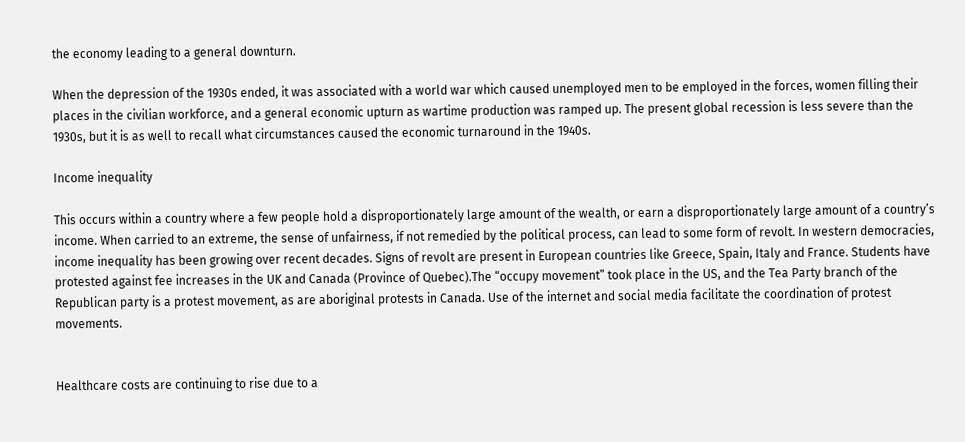the economy leading to a general downturn.

When the depression of the 1930s ended, it was associated with a world war which caused unemployed men to be employed in the forces, women filling their places in the civilian workforce, and a general economic upturn as wartime production was ramped up. The present global recession is less severe than the 1930s, but it is as well to recall what circumstances caused the economic turnaround in the 1940s.

Income inequality

This occurs within a country where a few people hold a disproportionately large amount of the wealth, or earn a disproportionately large amount of a country’s income. When carried to an extreme, the sense of unfairness, if not remedied by the political process, can lead to some form of revolt. In western democracies, income inequality has been growing over recent decades. Signs of revolt are present in European countries like Greece, Spain, Italy and France. Students have protested against fee increases in the UK and Canada (Province of Quebec).The “occupy movement” took place in the US, and the Tea Party branch of the Republican party is a protest movement, as are aboriginal protests in Canada. Use of the internet and social media facilitate the coordination of protest movements.


Healthcare costs are continuing to rise due to a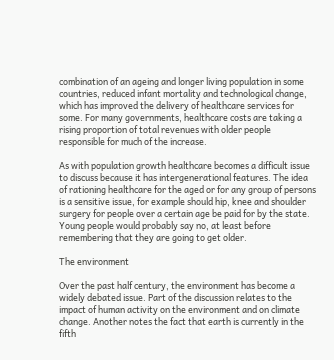combination of an ageing and longer living population in some countries, reduced infant mortality and technological change, which has improved the delivery of healthcare services for some. For many governments, healthcare costs are taking a rising proportion of total revenues with older people responsible for much of the increase.

As with population growth healthcare becomes a difficult issue to discuss because it has intergenerational features. The idea of rationing healthcare for the aged or for any group of persons is a sensitive issue, for example should hip, knee and shoulder surgery for people over a certain age be paid for by the state. Young people would probably say no, at least before remembering that they are going to get older.

The environment

Over the past half century, the environment has become a widely debated issue. Part of the discussion relates to the impact of human activity on the environment and on climate change. Another notes the fact that earth is currently in the fifth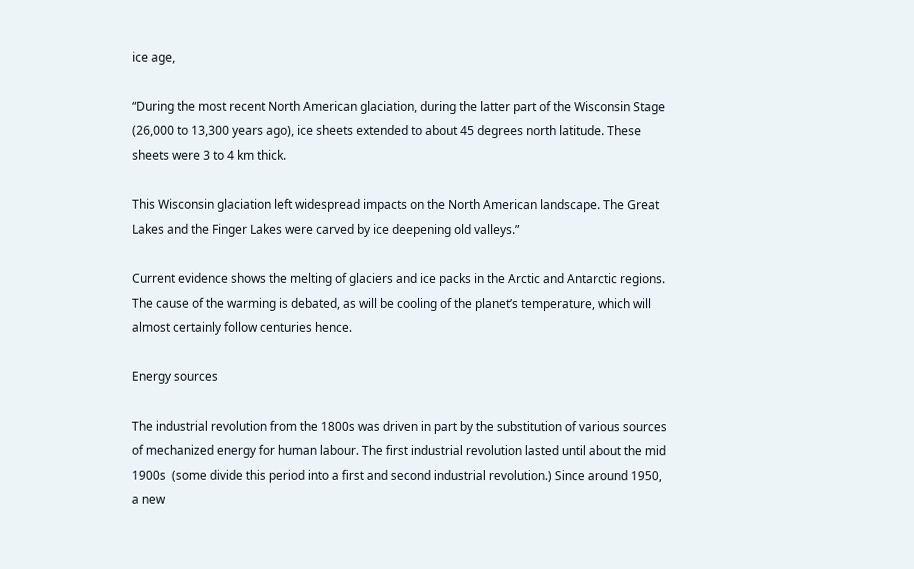ice age,

“During the most recent North American glaciation, during the latter part of the Wisconsin Stage (26,000 to 13,300 years ago), ice sheets extended to about 45 degrees north latitude. These sheets were 3 to 4 km thick.

This Wisconsin glaciation left widespread impacts on the North American landscape. The Great Lakes and the Finger Lakes were carved by ice deepening old valleys.”

Current evidence shows the melting of glaciers and ice packs in the Arctic and Antarctic regions. The cause of the warming is debated, as will be cooling of the planet’s temperature, which will almost certainly follow centuries hence.

Energy sources

The industrial revolution from the 1800s was driven in part by the substitution of various sources of mechanized energy for human labour. The first industrial revolution lasted until about the mid 1900s  (some divide this period into a first and second industrial revolution.) Since around 1950, a new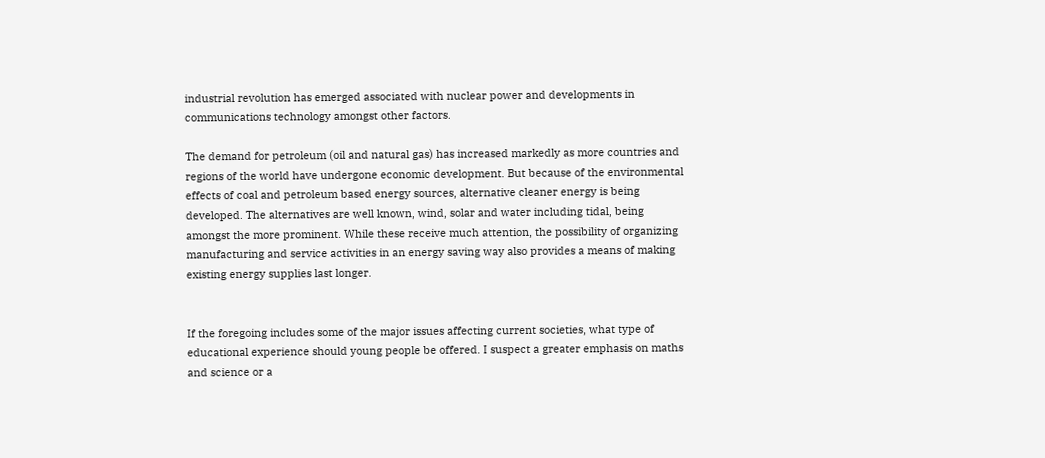industrial revolution has emerged associated with nuclear power and developments in communications technology amongst other factors.

The demand for petroleum (oil and natural gas) has increased markedly as more countries and regions of the world have undergone economic development. But because of the environmental effects of coal and petroleum based energy sources, alternative cleaner energy is being developed. The alternatives are well known, wind, solar and water including tidal, being amongst the more prominent. While these receive much attention, the possibility of organizing manufacturing and service activities in an energy saving way also provides a means of making existing energy supplies last longer.


If the foregoing includes some of the major issues affecting current societies, what type of educational experience should young people be offered. I suspect a greater emphasis on maths and science or a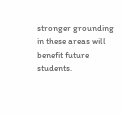stronger grounding in these areas will benefit future students.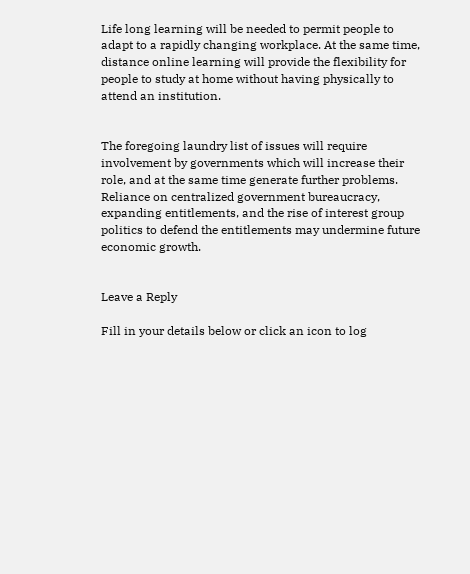Life long learning will be needed to permit people to adapt to a rapidly changing workplace. At the same time, distance online learning will provide the flexibility for people to study at home without having physically to attend an institution.


The foregoing laundry list of issues will require involvement by governments which will increase their role, and at the same time generate further problems. Reliance on centralized government bureaucracy, expanding entitlements, and the rise of interest group politics to defend the entitlements may undermine future economic growth.


Leave a Reply

Fill in your details below or click an icon to log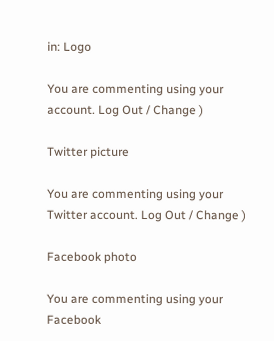in: Logo

You are commenting using your account. Log Out / Change )

Twitter picture

You are commenting using your Twitter account. Log Out / Change )

Facebook photo

You are commenting using your Facebook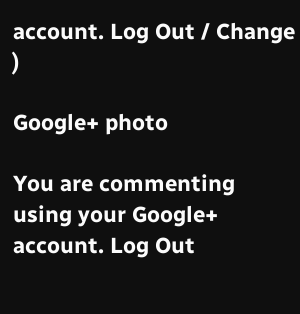account. Log Out / Change )

Google+ photo

You are commenting using your Google+ account. Log Out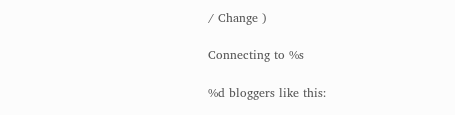/ Change )

Connecting to %s

%d bloggers like this: